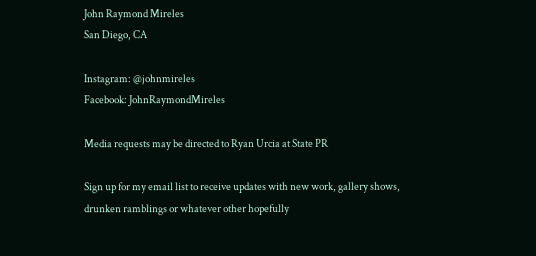John Raymond Mireles
San Diego, CA

Instagram: @johnmireles
Facebook: JohnRaymondMireles

Media requests may be directed to Ryan Urcia at State PR

Sign up for my email list to receive updates with new work, gallery shows, drunken ramblings or whatever other hopefully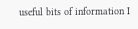useful bits of information I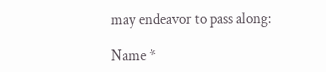may endeavor to pass along:

Name *